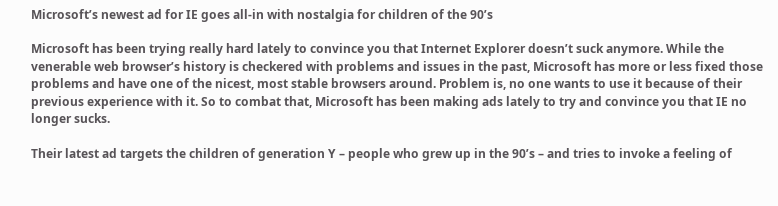Microsoft’s newest ad for IE goes all-in with nostalgia for children of the 90’s

Microsoft has been trying really hard lately to convince you that Internet Explorer doesn’t suck anymore. While the venerable web browser’s history is checkered with problems and issues in the past, Microsoft has more or less fixed those problems and have one of the nicest, most stable browsers around. Problem is, no one wants to use it because of their previous experience with it. So to combat that, Microsoft has been making ads lately to try and convince you that IE no longer sucks.

Their latest ad targets the children of generation Y – people who grew up in the 90’s – and tries to invoke a feeling of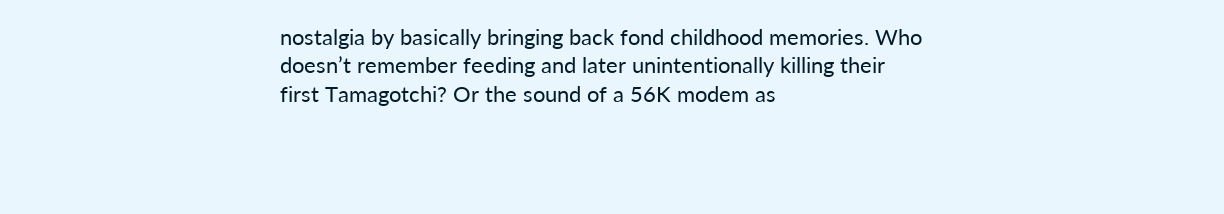nostalgia by basically bringing back fond childhood memories. Who doesn’t remember feeding and later unintentionally killing their first Tamagotchi? Or the sound of a 56K modem as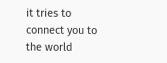it tries to connect you to the world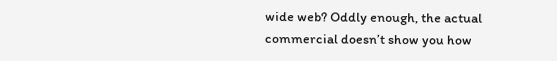wide web? Oddly enough, the actual commercial doesn’t show you how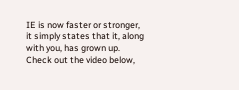IE is now faster or stronger, it simply states that it, along with you, has grown up. Check out the video below,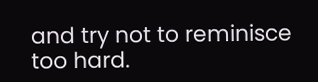and try not to reminisce too hard.